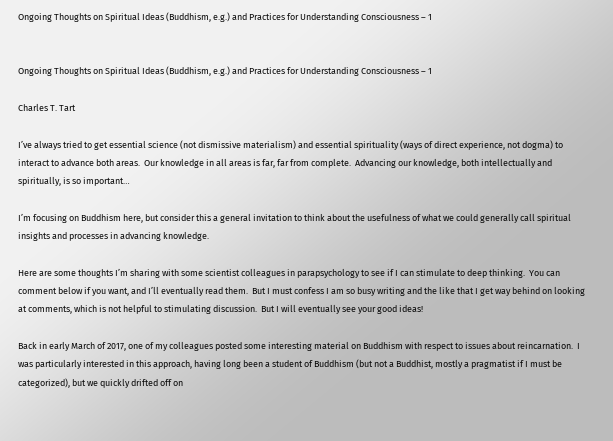Ongoing Thoughts on Spiritual Ideas (Buddhism, e.g.) and Practices for Understanding Consciousness – 1


Ongoing Thoughts on Spiritual Ideas (Buddhism, e.g.) and Practices for Understanding Consciousness – 1

Charles T. Tart

I’ve always tried to get essential science (not dismissive materialism) and essential spirituality (ways of direct experience, not dogma) to interact to advance both areas.  Our knowledge in all areas is far, far from complete.  Advancing our knowledge, both intellectually and spiritually, is so important…

I’m focusing on Buddhism here, but consider this a general invitation to think about the usefulness of what we could generally call spiritual insights and processes in advancing knowledge.

Here are some thoughts I’m sharing with some scientist colleagues in parapsychology to see if I can stimulate to deep thinking.  You can comment below if you want, and I’ll eventually read them.  But I must confess I am so busy writing and the like that I get way behind on looking at comments, which is not helpful to stimulating discussion.  But I will eventually see your good ideas!

Back in early March of 2017, one of my colleagues posted some interesting material on Buddhism with respect to issues about reincarnation.  I was particularly interested in this approach, having long been a student of Buddhism (but not a Buddhist, mostly a pragmatist if I must be categorized), but we quickly drifted off on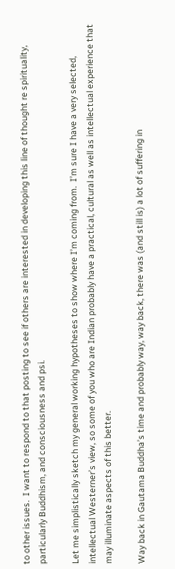to other issues.  I want to respond to that posting to see if others are interested in developing this line of thought re spirituality, particularly Buddhism, and consciousness and psi.

Let me simplistically sketch my general working hypotheses to show where I’m coming from.  I’m sure I have a very selected, intellectual Westerner’s view, so some of you who are Indian probably have a practical, cultural as well as intellectual experience that may illuminate aspects of this better.

Way back in Gautama Buddha’s time and probably way, way back, there was (and still is) a lot of suffering in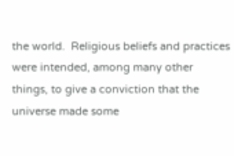the world.  Religious beliefs and practices were intended, among many other things, to give a conviction that the universe made some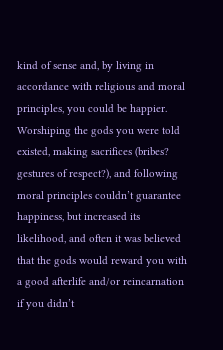kind of sense and, by living in accordance with religious and moral principles, you could be happier.  Worshiping the gods you were told existed, making sacrifices (bribes?  gestures of respect?), and following moral principles couldn’t guarantee happiness, but increased its likelihood, and often it was believed that the gods would reward you with a good afterlife and/or reincarnation if you didn’t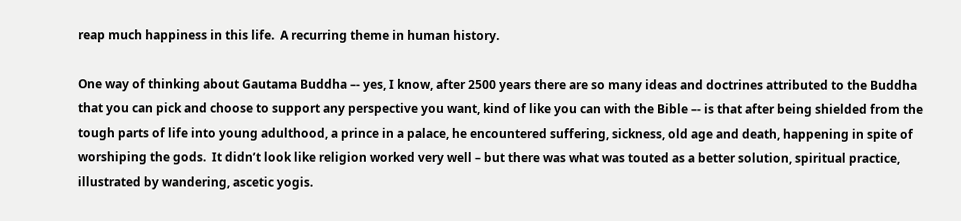reap much happiness in this life.  A recurring theme in human history.

One way of thinking about Gautama Buddha –- yes, I know, after 2500 years there are so many ideas and doctrines attributed to the Buddha that you can pick and choose to support any perspective you want, kind of like you can with the Bible –- is that after being shielded from the tough parts of life into young adulthood, a prince in a palace, he encountered suffering, sickness, old age and death, happening in spite of worshiping the gods.  It didn’t look like religion worked very well – but there was what was touted as a better solution, spiritual practice, illustrated by wandering, ascetic yogis.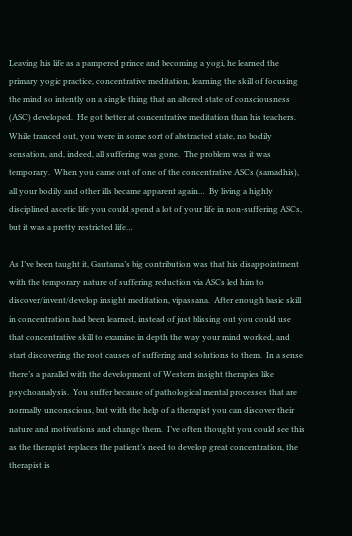Leaving his life as a pampered prince and becoming a yogi, he learned the primary yogic practice, concentrative meditation, learning the skill of focusing the mind so intently on a single thing that an altered state of consciousness (ASC) developed.  He got better at concentrative meditation than his teachers.  While tranced out, you were in some sort of abstracted state, no bodily sensation, and, indeed, all suffering was gone.  The problem was it was temporary.  When you came out of one of the concentrative ASCs (samadhis), all your bodily and other ills became apparent again…  By living a highly disciplined ascetic life you could spend a lot of your life in non-suffering ASCs, but it was a pretty restricted life…

As I’ve been taught it, Gautama’s big contribution was that his disappointment with the temporary nature of suffering reduction via ASCs led him to discover/invent/develop insight meditation, vipassana.  After enough basic skill in concentration had been learned, instead of just blissing out you could use that concentrative skill to examine in depth the way your mind worked, and start discovering the root causes of suffering and solutions to them.  In a sense there’s a parallel with the development of Western insight therapies like psychoanalysis.  You suffer because of pathological mental processes that are normally unconscious, but with the help of a therapist you can discover their nature and motivations and change them.  I’ve often thought you could see this as the therapist replaces the patient’s need to develop great concentration, the therapist is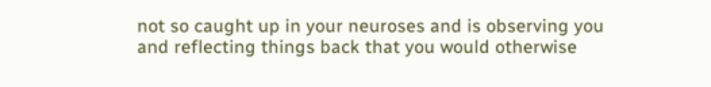not so caught up in your neuroses and is observing you and reflecting things back that you would otherwise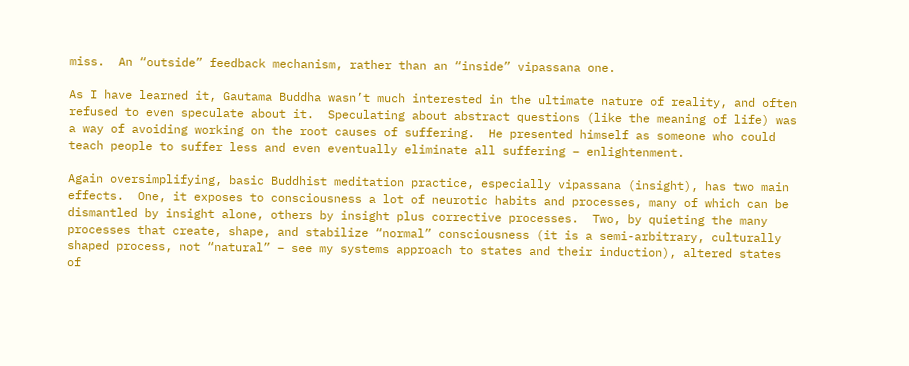miss.  An “outside” feedback mechanism, rather than an “inside” vipassana one.

As I have learned it, Gautama Buddha wasn’t much interested in the ultimate nature of reality, and often refused to even speculate about it.  Speculating about abstract questions (like the meaning of life) was a way of avoiding working on the root causes of suffering.  He presented himself as someone who could teach people to suffer less and even eventually eliminate all suffering – enlightenment.

Again oversimplifying, basic Buddhist meditation practice, especially vipassana (insight), has two main effects.  One, it exposes to consciousness a lot of neurotic habits and processes, many of which can be dismantled by insight alone, others by insight plus corrective processes.  Two, by quieting the many processes that create, shape, and stabilize “normal” consciousness (it is a semi-arbitrary, culturally shaped process, not “natural” – see my systems approach to states and their induction), altered states of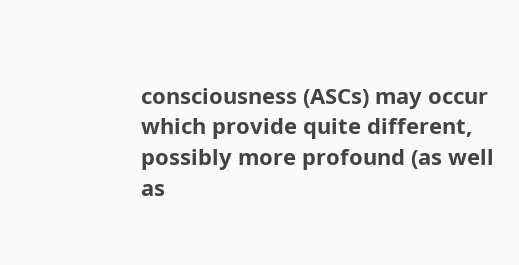consciousness (ASCs) may occur which provide quite different, possibly more profound (as well as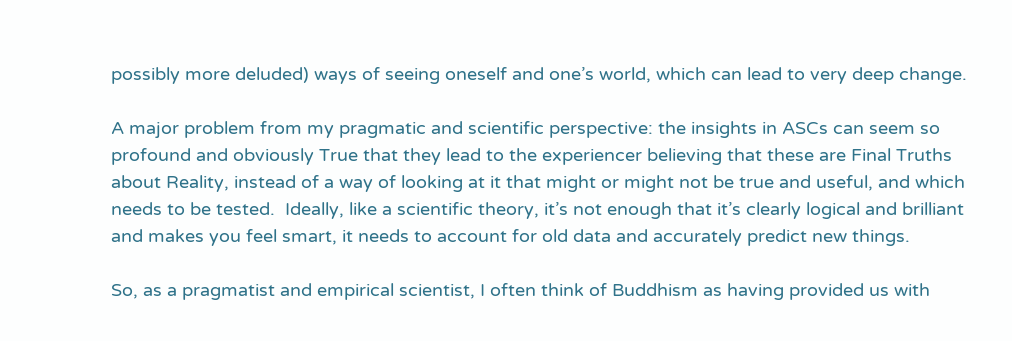possibly more deluded) ways of seeing oneself and one’s world, which can lead to very deep change.

A major problem from my pragmatic and scientific perspective: the insights in ASCs can seem so profound and obviously True that they lead to the experiencer believing that these are Final Truths about Reality, instead of a way of looking at it that might or might not be true and useful, and which needs to be tested.  Ideally, like a scientific theory, it’s not enough that it’s clearly logical and brilliant and makes you feel smart, it needs to account for old data and accurately predict new things.

So, as a pragmatist and empirical scientist, I often think of Buddhism as having provided us with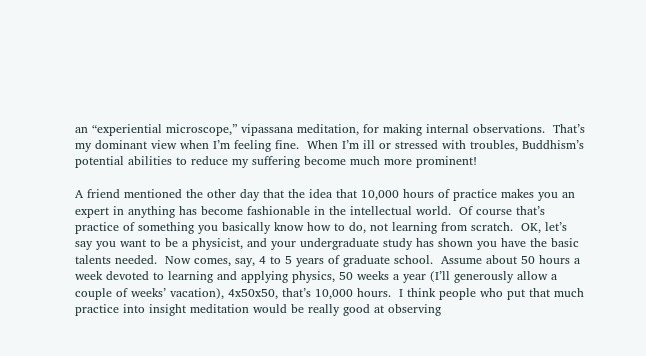an “experiential microscope,” vipassana meditation, for making internal observations.  That’s my dominant view when I’m feeling fine.  When I’m ill or stressed with troubles, Buddhism’s potential abilities to reduce my suffering become much more prominent!

A friend mentioned the other day that the idea that 10,000 hours of practice makes you an expert in anything has become fashionable in the intellectual world.  Of course that’s practice of something you basically know how to do, not learning from scratch.  OK, let’s say you want to be a physicist, and your undergraduate study has shown you have the basic talents needed.  Now comes, say, 4 to 5 years of graduate school.  Assume about 50 hours a week devoted to learning and applying physics, 50 weeks a year (I’ll generously allow a couple of weeks’ vacation), 4x50x50, that’s 10,000 hours.  I think people who put that much practice into insight meditation would be really good at observing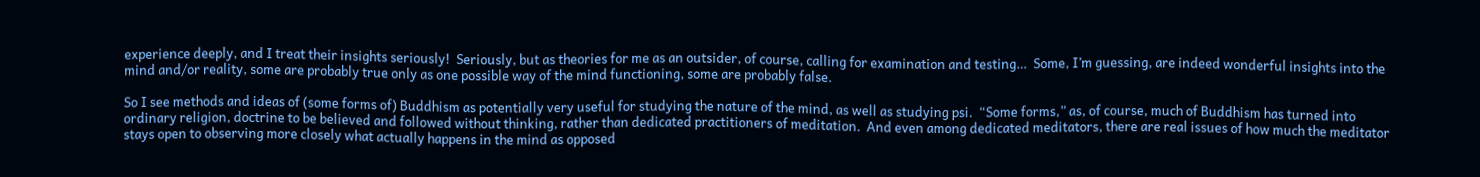experience deeply, and I treat their insights seriously!  Seriously, but as theories for me as an outsider, of course, calling for examination and testing…  Some, I’m guessing, are indeed wonderful insights into the mind and/or reality, some are probably true only as one possible way of the mind functioning, some are probably false.

So I see methods and ideas of (some forms of) Buddhism as potentially very useful for studying the nature of the mind, as well as studying psi.  “Some forms,” as, of course, much of Buddhism has turned into ordinary religion, doctrine to be believed and followed without thinking, rather than dedicated practitioners of meditation.  And even among dedicated meditators, there are real issues of how much the meditator stays open to observing more closely what actually happens in the mind as opposed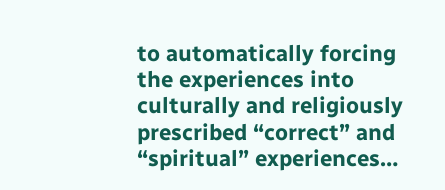to automatically forcing the experiences into culturally and religiously prescribed “correct” and “spiritual” experiences…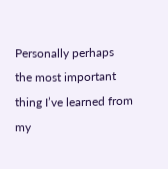Personally perhaps the most important thing I’ve learned from my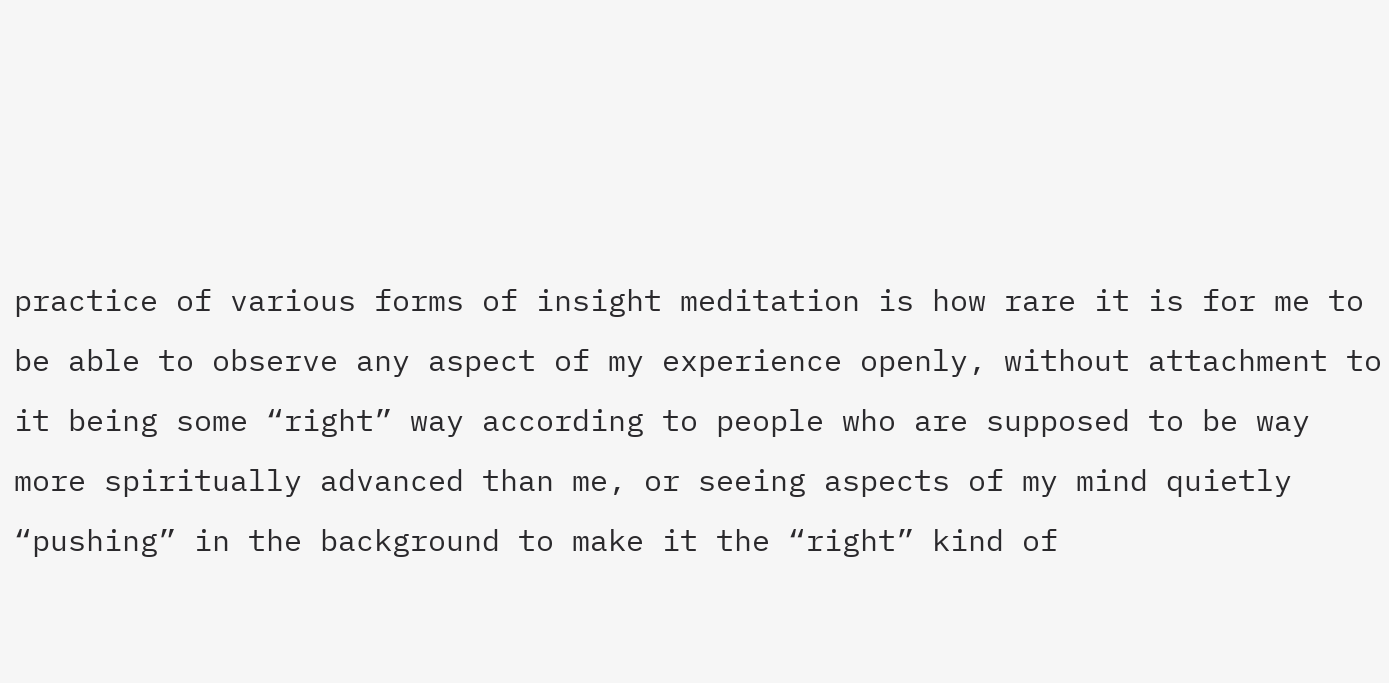practice of various forms of insight meditation is how rare it is for me to be able to observe any aspect of my experience openly, without attachment to it being some “right” way according to people who are supposed to be way more spiritually advanced than me, or seeing aspects of my mind quietly “pushing” in the background to make it the “right” kind of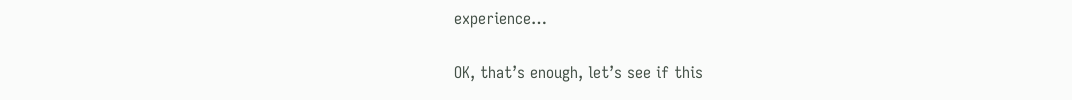experience…

OK, that’s enough, let’s see if this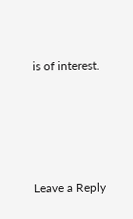is of interest.





Leave a Reply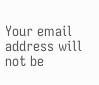Your email address will not be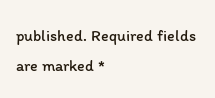published. Required fields are marked *